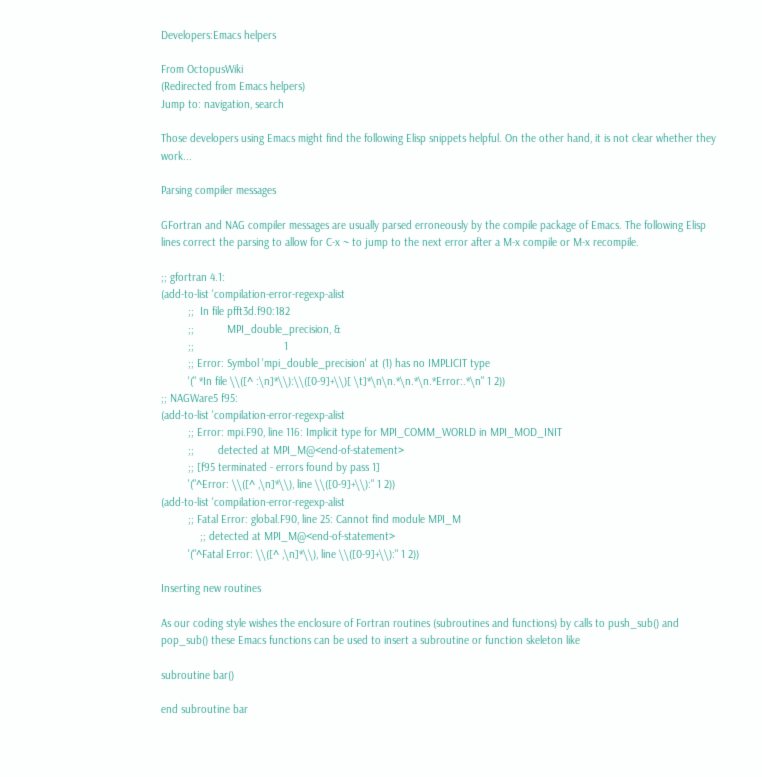Developers:Emacs helpers

From OctopusWiki
(Redirected from Emacs helpers)
Jump to: navigation, search

Those developers using Emacs might find the following Elisp snippets helpful. On the other hand, it is not clear whether they work...

Parsing compiler messages

GFortran and NAG compiler messages are usually parsed erroneously by the compile package of Emacs. The following Elisp lines correct the parsing to allow for C-x ~ to jump to the next error after a M-x compile or M-x recompile.

;; gfortran 4.1:
(add-to-list 'compilation-error-regexp-alist
         ;;  In file pfft3d.f90:182
         ;;           MPI_double_precision, &
         ;;                              1
         ;; Error: Symbol 'mpi_double_precision' at (1) has no IMPLICIT type
         '(" *In file \\([^ :\n]*\\):\\([0-9]+\\)[ \t]*\n\n.*\n.*\n.*Error:.*\n" 1 2))
;; NAGWare5 f95:
(add-to-list 'compilation-error-regexp-alist
         ;; Error: mpi.F90, line 116: Implicit type for MPI_COMM_WORLD in MPI_MOD_INIT
         ;;        detected at MPI_M@<end-of-statement>
         ;; [f95 terminated - errors found by pass 1]
         '("^Error: \\([^ ,\n]*\\), line \\([0-9]+\\):" 1 2))
(add-to-list 'compilation-error-regexp-alist
         ;; Fatal Error: global.F90, line 25: Cannot find module MPI_M
             ;; detected at MPI_M@<end-of-statement>
         '("^Fatal Error: \\([^ ,\n]*\\), line \\([0-9]+\\):" 1 2))

Inserting new routines

As our coding style wishes the enclosure of Fortran routines (subroutines and functions) by calls to push_sub() and pop_sub() these Emacs functions can be used to insert a subroutine or function skeleton like

subroutine bar()

end subroutine bar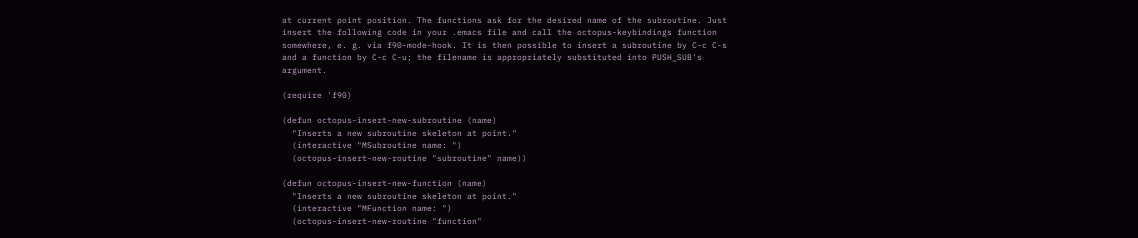at current point position. The functions ask for the desired name of the subroutine. Just insert the following code in your .emacs file and call the octopus-keybindings function somewhere, e. g. via f90-mode-hook. It is then possible to insert a subroutine by C-c C-s and a function by C-c C-u; the filename is appropriately substituted into PUSH_SUB's argument.

(require 'f90)

(defun octopus-insert-new-subroutine (name)
  "Inserts a new subroutine skeleton at point."
  (interactive "MSubroutine name: ")
  (octopus-insert-new-routine "subroutine" name))

(defun octopus-insert-new-function (name)
  "Inserts a new subroutine skeleton at point."
  (interactive "MFunction name: ")
  (octopus-insert-new-routine "function"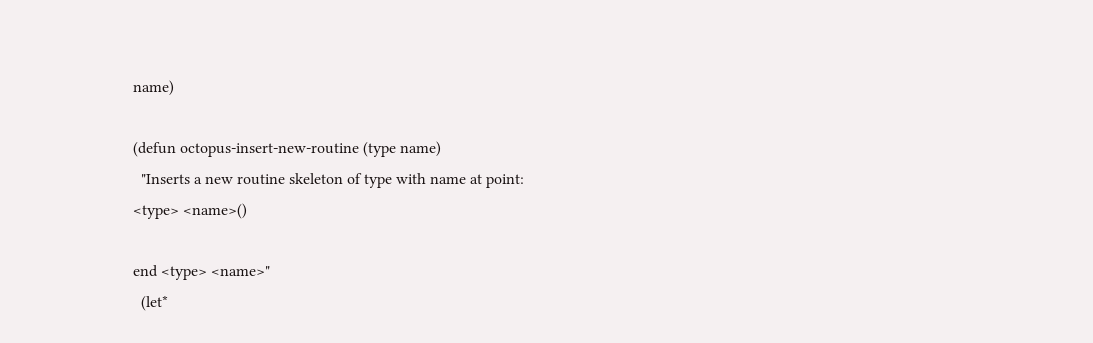name)

(defun octopus-insert-new-routine (type name)
  "Inserts a new routine skeleton of type with name at point:
<type> <name>()

end <type> <name>"
  (let*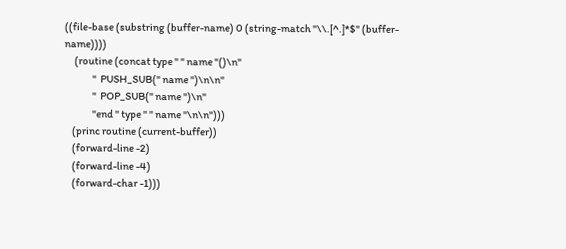((file-base (substring (buffer-name) 0 (string-match "\\.[^.]*$" (buffer-name))))
     (routine (concat type " " name "()\n"
              "  PUSH_SUB(" name ")\n\n"
              "  POP_SUB(" name ")\n"
              "end " type " " name "\n\n")))
    (princ routine (current-buffer))
    (forward-line -2)
    (forward-line -4)
    (forward-char -1)))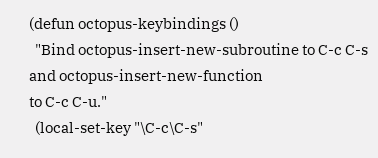(defun octopus-keybindings ()
  "Bind octopus-insert-new-subroutine to C-c C-s and octopus-insert-new-function
to C-c C-u."
  (local-set-key "\C-c\C-s"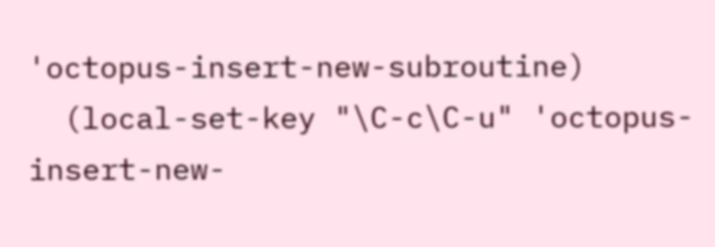'octopus-insert-new-subroutine)
  (local-set-key "\C-c\C-u" 'octopus-insert-new-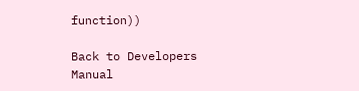function))

Back to Developers Manual